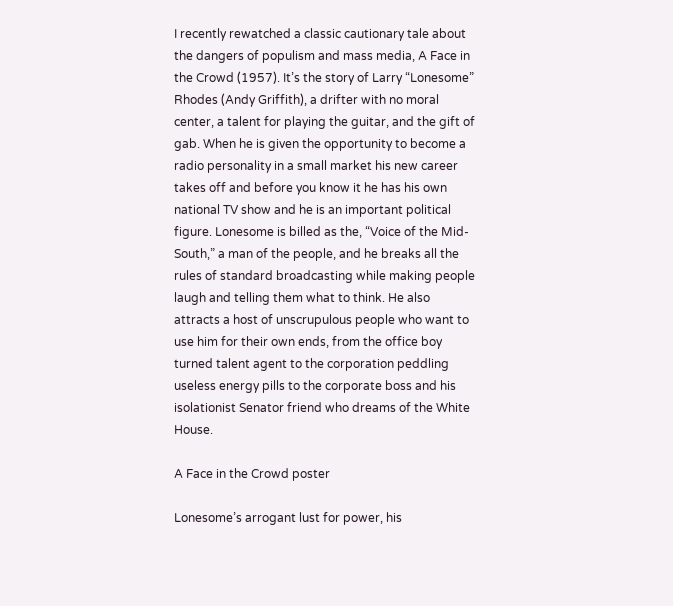I recently rewatched a classic cautionary tale about the dangers of populism and mass media, A Face in the Crowd (1957). It’s the story of Larry “Lonesome” Rhodes (Andy Griffith), a drifter with no moral center, a talent for playing the guitar, and the gift of gab. When he is given the opportunity to become a radio personality in a small market his new career takes off and before you know it he has his own national TV show and he is an important political figure. Lonesome is billed as the, “Voice of the Mid-South,” a man of the people, and he breaks all the rules of standard broadcasting while making people laugh and telling them what to think. He also attracts a host of unscrupulous people who want to use him for their own ends, from the office boy turned talent agent to the corporation peddling useless energy pills to the corporate boss and his isolationist Senator friend who dreams of the White House.

A Face in the Crowd poster

Lonesome’s arrogant lust for power, his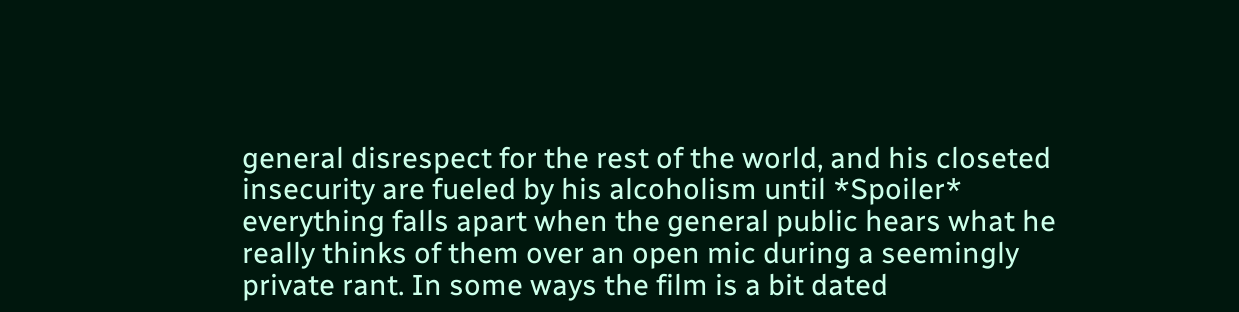general disrespect for the rest of the world, and his closeted insecurity are fueled by his alcoholism until *Spoiler* everything falls apart when the general public hears what he really thinks of them over an open mic during a seemingly private rant. In some ways the film is a bit dated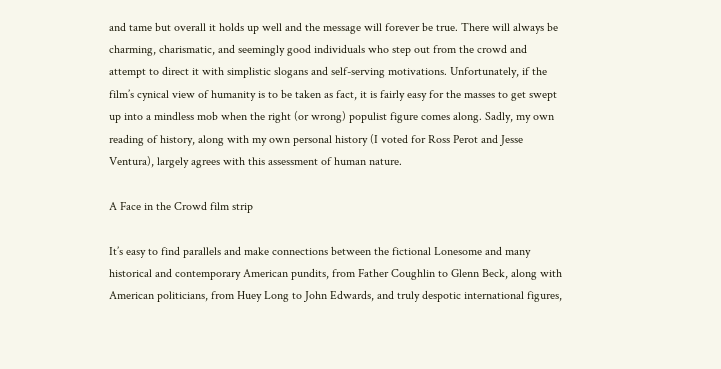and tame but overall it holds up well and the message will forever be true. There will always be charming, charismatic, and seemingly good individuals who step out from the crowd and attempt to direct it with simplistic slogans and self-serving motivations. Unfortunately, if the film’s cynical view of humanity is to be taken as fact, it is fairly easy for the masses to get swept up into a mindless mob when the right (or wrong) populist figure comes along. Sadly, my own reading of history, along with my own personal history (I voted for Ross Perot and Jesse Ventura), largely agrees with this assessment of human nature.

A Face in the Crowd film strip

It’s easy to find parallels and make connections between the fictional Lonesome and many historical and contemporary American pundits, from Father Coughlin to Glenn Beck, along with American politicians, from Huey Long to John Edwards, and truly despotic international figures,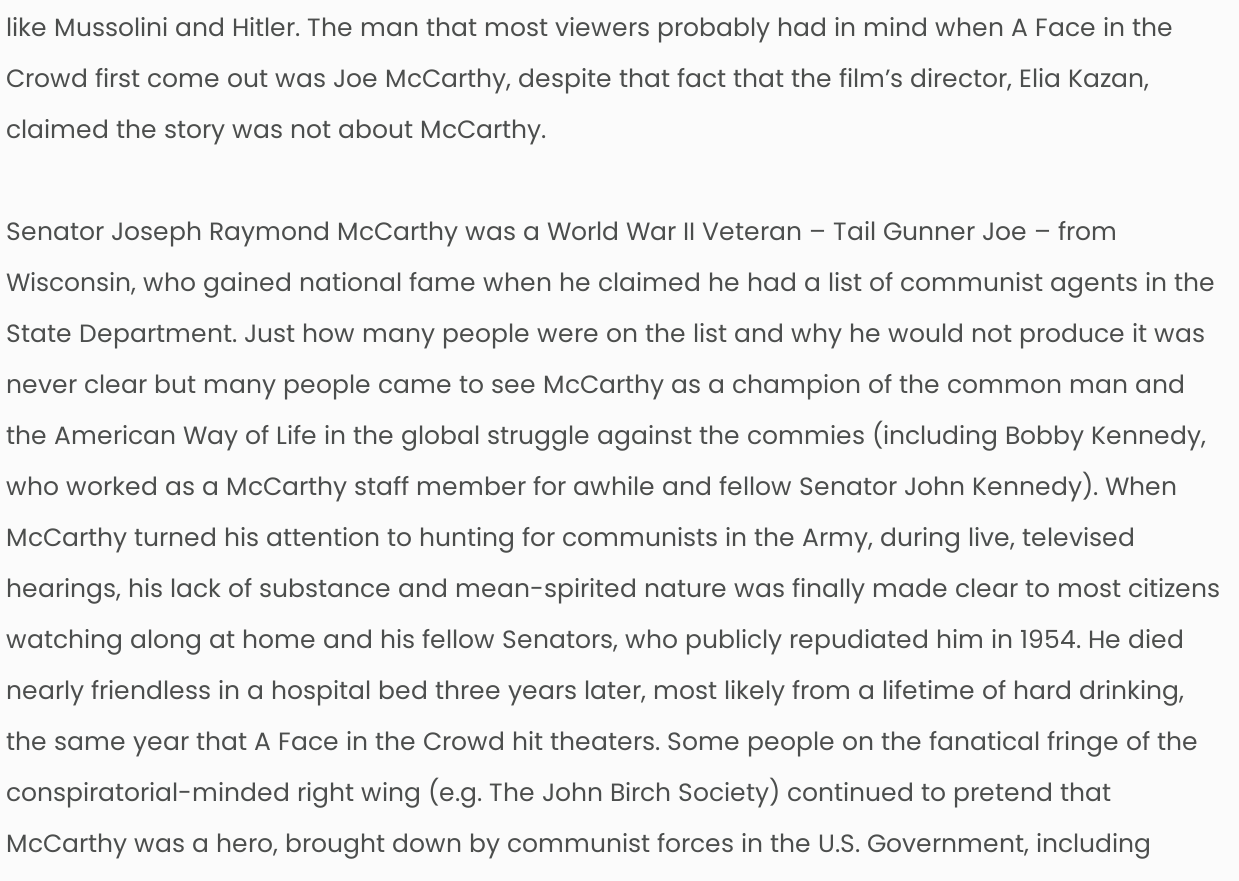like Mussolini and Hitler. The man that most viewers probably had in mind when A Face in the Crowd first come out was Joe McCarthy, despite that fact that the film’s director, Elia Kazan, claimed the story was not about McCarthy.

Senator Joseph Raymond McCarthy was a World War II Veteran – Tail Gunner Joe – from Wisconsin, who gained national fame when he claimed he had a list of communist agents in the State Department. Just how many people were on the list and why he would not produce it was never clear but many people came to see McCarthy as a champion of the common man and the American Way of Life in the global struggle against the commies (including Bobby Kennedy, who worked as a McCarthy staff member for awhile and fellow Senator John Kennedy). When McCarthy turned his attention to hunting for communists in the Army, during live, televised hearings, his lack of substance and mean-spirited nature was finally made clear to most citizens watching along at home and his fellow Senators, who publicly repudiated him in 1954. He died nearly friendless in a hospital bed three years later, most likely from a lifetime of hard drinking, the same year that A Face in the Crowd hit theaters. Some people on the fanatical fringe of the conspiratorial-minded right wing (e.g. The John Birch Society) continued to pretend that McCarthy was a hero, brought down by communist forces in the U.S. Government, including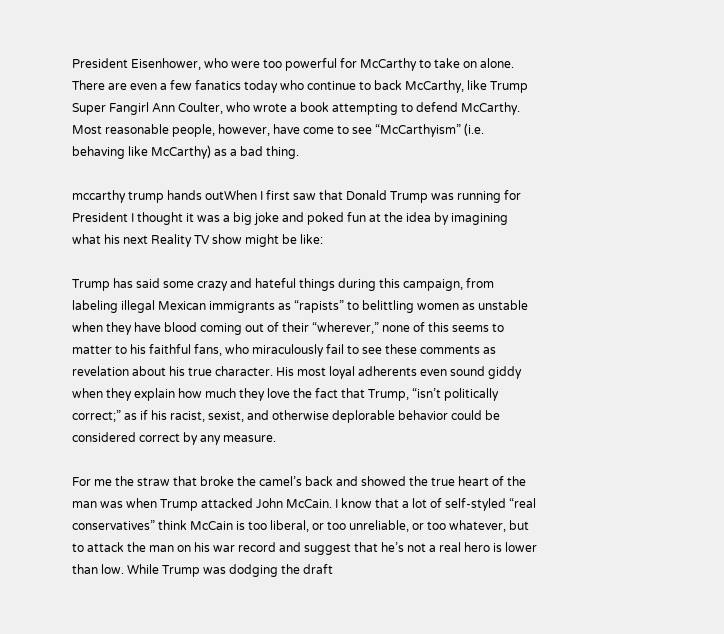President Eisenhower, who were too powerful for McCarthy to take on alone. There are even a few fanatics today who continue to back McCarthy, like Trump Super Fangirl Ann Coulter, who wrote a book attempting to defend McCarthy. Most reasonable people, however, have come to see “McCarthyism” (i.e. behaving like McCarthy) as a bad thing.

mccarthy trump hands outWhen I first saw that Donald Trump was running for President I thought it was a big joke and poked fun at the idea by imagining what his next Reality TV show might be like:

Trump has said some crazy and hateful things during this campaign, from labeling illegal Mexican immigrants as “rapists” to belittling women as unstable when they have blood coming out of their “wherever,” none of this seems to matter to his faithful fans, who miraculously fail to see these comments as revelation about his true character. His most loyal adherents even sound giddy when they explain how much they love the fact that Trump, “isn’t politically correct;” as if his racist, sexist, and otherwise deplorable behavior could be considered correct by any measure.

For me the straw that broke the camel’s back and showed the true heart of the man was when Trump attacked John McCain. I know that a lot of self-styled “real conservatives” think McCain is too liberal, or too unreliable, or too whatever, but to attack the man on his war record and suggest that he’s not a real hero is lower than low. While Trump was dodging the draft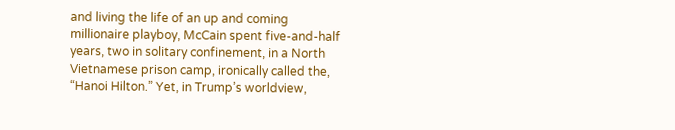and living the life of an up and coming millionaire playboy, McCain spent five-and-half years, two in solitary confinement, in a North Vietnamese prison camp, ironically called the, “Hanoi Hilton.” Yet, in Trump’s worldview,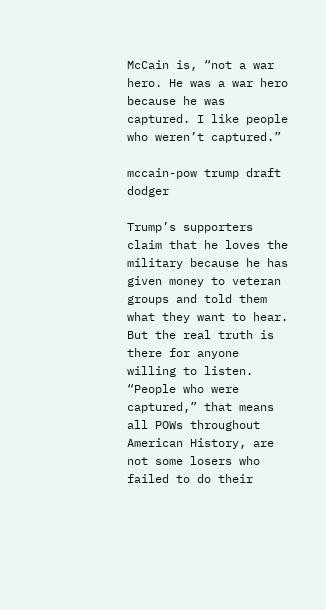McCain is, “not a war hero. He was a war hero because he was captured. I like people who weren’t captured.”

mccain-pow trump draft dodger

Trump’s supporters claim that he loves the military because he has given money to veteran groups and told them what they want to hear. But the real truth is there for anyone willing to listen. “People who were captured,” that means all POWs throughout American History, are not some losers who failed to do their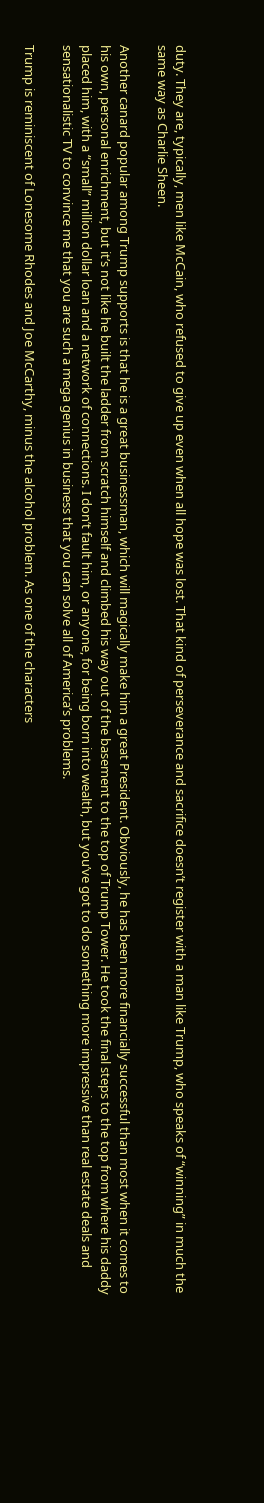duty. They are, typically, men like McCain, who refused to give up even when all hope was lost. That kind of perseverance and sacrifice doesn’t register with a man like Trump, who speaks of “winning” in much the same way as Charlie Sheen.

Another canard popular among Trump supports is that he is a great businessman, which will magically make him a great President. Obviously, he has been more financially successful than most when it comes to his own, personal enrichment, but it’s not like he built the ladder from scratch himself and climbed his way out of the basement to the top of Trump Tower. He took the final steps to the top from where his daddy placed him, with a “small” million dollar loan and a network of connections. I don’t fault him, or anyone, for being born into wealth, but you’ve got to do something more impressive than real estate deals and sensationalistic TV to convince me that you are such a mega genius in business that you can solve all of America’s problems.

Trump is reminiscent of Lonesome Rhodes and Joe McCarthy, minus the alcohol problem. As one of the characters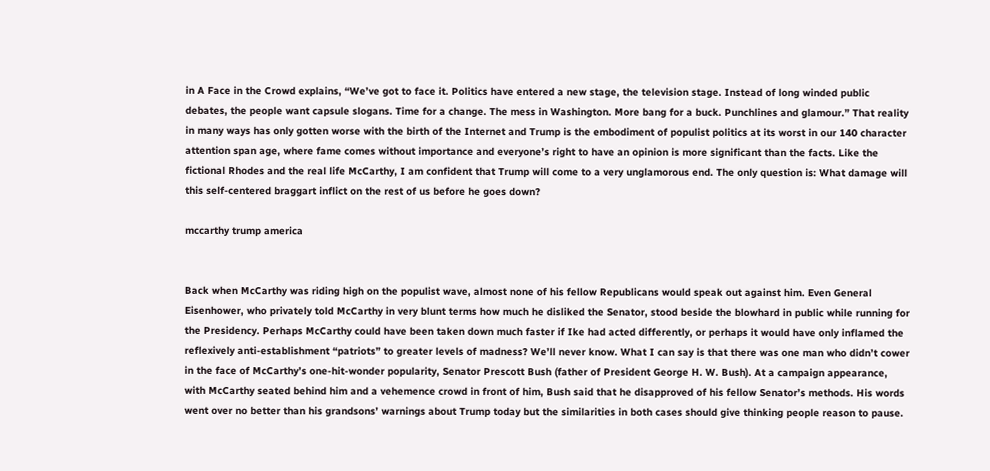in A Face in the Crowd explains, “We’ve got to face it. Politics have entered a new stage, the television stage. Instead of long winded public debates, the people want capsule slogans. Time for a change. The mess in Washington. More bang for a buck. Punchlines and glamour.” That reality in many ways has only gotten worse with the birth of the Internet and Trump is the embodiment of populist politics at its worst in our 140 character attention span age, where fame comes without importance and everyone’s right to have an opinion is more significant than the facts. Like the fictional Rhodes and the real life McCarthy, I am confident that Trump will come to a very unglamorous end. The only question is: What damage will this self-centered braggart inflict on the rest of us before he goes down?

mccarthy trump america


Back when McCarthy was riding high on the populist wave, almost none of his fellow Republicans would speak out against him. Even General Eisenhower, who privately told McCarthy in very blunt terms how much he disliked the Senator, stood beside the blowhard in public while running for the Presidency. Perhaps McCarthy could have been taken down much faster if Ike had acted differently, or perhaps it would have only inflamed the reflexively anti-establishment “patriots” to greater levels of madness? We’ll never know. What I can say is that there was one man who didn’t cower in the face of McCarthy’s one-hit-wonder popularity, Senator Prescott Bush (father of President George H. W. Bush). At a campaign appearance, with McCarthy seated behind him and a vehemence crowd in front of him, Bush said that he disapproved of his fellow Senator’s methods. His words went over no better than his grandsons’ warnings about Trump today but the similarities in both cases should give thinking people reason to pause.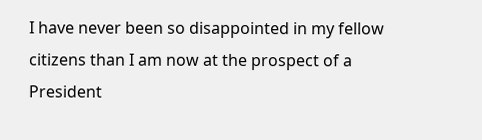I have never been so disappointed in my fellow citizens than I am now at the prospect of a President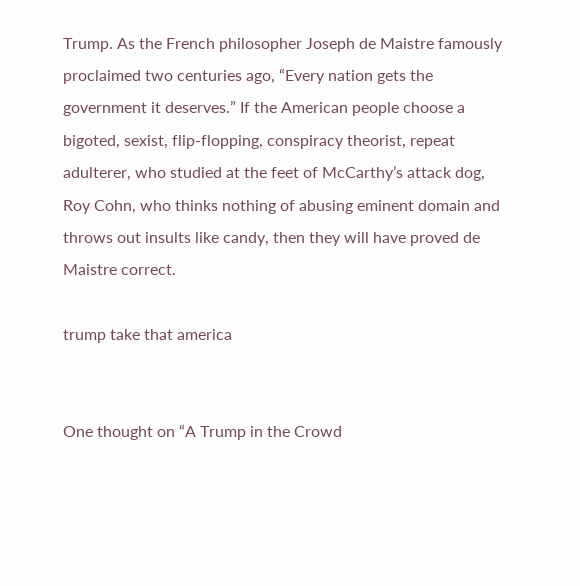Trump. As the French philosopher Joseph de Maistre famously proclaimed two centuries ago, “Every nation gets the government it deserves.” If the American people choose a bigoted, sexist, flip-flopping, conspiracy theorist, repeat adulterer, who studied at the feet of McCarthy’s attack dog, Roy Cohn, who thinks nothing of abusing eminent domain and throws out insults like candy, then they will have proved de Maistre correct.

trump take that america


One thought on “A Trump in the Crowd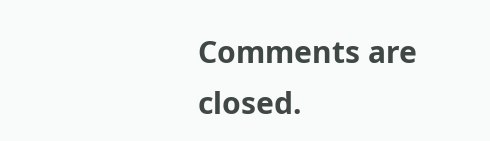Comments are closed.